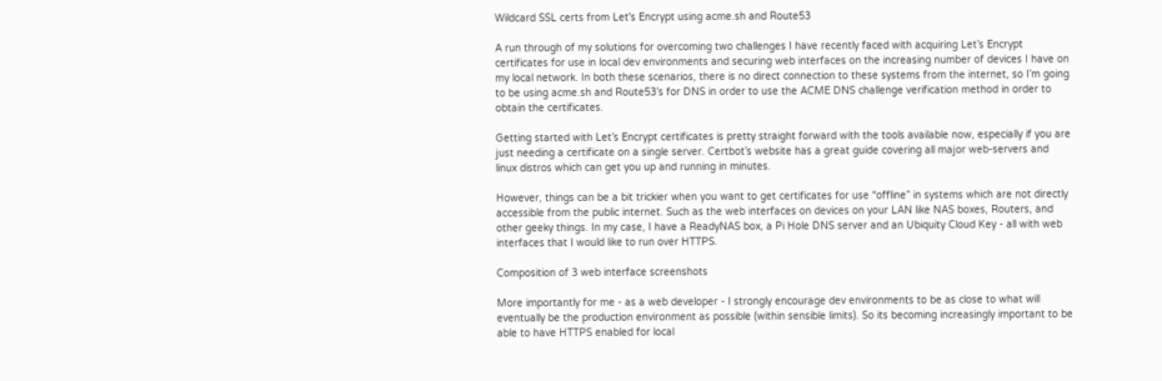Wildcard SSL certs from Let's Encrypt using acme.sh and Route53

A run through of my solutions for overcoming two challenges I have recently faced with acquiring Let’s Encrypt certificates for use in local dev environments and securing web interfaces on the increasing number of devices I have on my local network. In both these scenarios, there is no direct connection to these systems from the internet, so I’m going to be using acme.sh and Route53’s for DNS in order to use the ACME DNS challenge verification method in order to obtain the certificates.

Getting started with Let’s Encrypt certificates is pretty straight forward with the tools available now, especially if you are just needing a certificate on a single server. Certbot’s website has a great guide covering all major web-servers and linux distros which can get you up and running in minutes.

However, things can be a bit trickier when you want to get certificates for use “offline” in systems which are not directly accessible from the public internet. Such as the web interfaces on devices on your LAN like NAS boxes, Routers, and other geeky things. In my case, I have a ReadyNAS box, a Pi Hole DNS server and an Ubiquity Cloud Key - all with web interfaces that I would like to run over HTTPS.

Composition of 3 web interface screenshots

More importantly for me - as a web developer - I strongly encourage dev environments to be as close to what will eventually be the production environment as possible (within sensible limits). So its becoming increasingly important to be able to have HTTPS enabled for local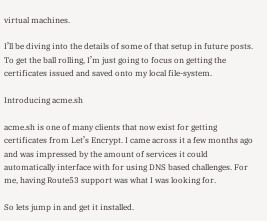virtual machines.

I’ll be diving into the details of some of that setup in future posts. To get the ball rolling, I’m just going to focus on getting the certificates issued and saved onto my local file-system.

Introducing acme.sh

acme.sh is one of many clients that now exist for getting certificates from Let’s Encrypt. I came across it a few months ago and was impressed by the amount of services it could automatically interface with for using DNS based challenges. For me, having Route53 support was what I was looking for.

So lets jump in and get it installed.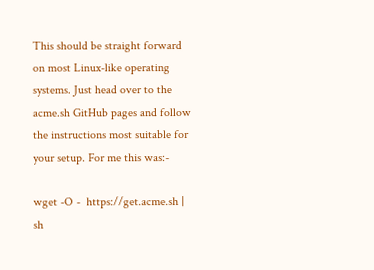This should be straight forward on most Linux-like operating systems. Just head over to the acme.sh GitHub pages and follow the instructions most suitable for your setup. For me this was:-

wget -O -  https://get.acme.sh | sh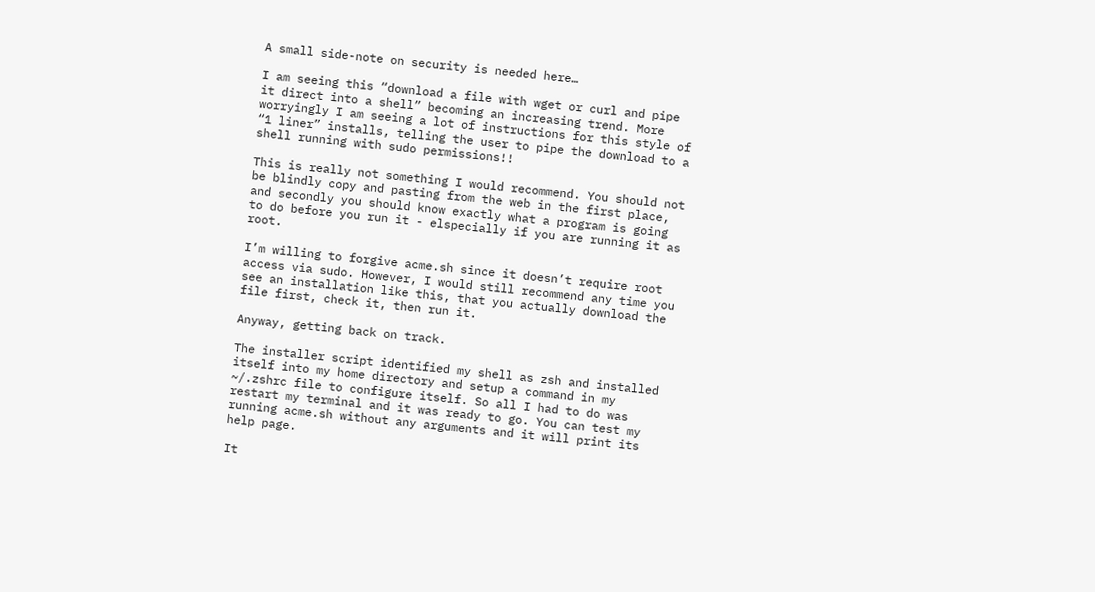A small side-note on security is needed here…

I am seeing this “download a file with wget or curl and pipe it direct into a shell” becoming an increasing trend. More worryingly I am seeing a lot of instructions for this style of “1 liner” installs, telling the user to pipe the download to a shell running with sudo permissions!!

This is really not something I would recommend. You should not be blindly copy and pasting from the web in the first place, and secondly you should know exactly what a program is going to do before you run it - elspecially if you are running it as root.

I’m willing to forgive acme.sh since it doesn’t require root access via sudo. However, I would still recommend any time you see an installation like this, that you actually download the file first, check it, then run it.

Anyway, getting back on track.

The installer script identified my shell as zsh and installed itself into my home directory and setup a command in my ~/.zshrc file to configure itself. So all I had to do was restart my terminal and it was ready to go. You can test my running acme.sh without any arguments and it will print its help page.

It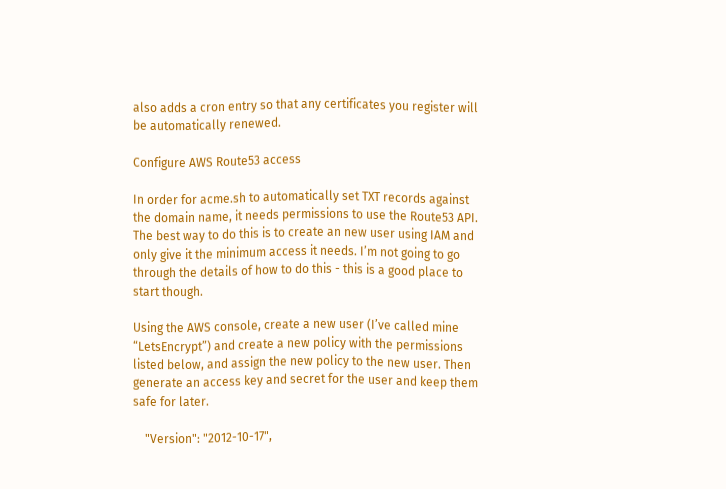also adds a cron entry so that any certificates you register will be automatically renewed.

Configure AWS Route53 access

In order for acme.sh to automatically set TXT records against the domain name, it needs permissions to use the Route53 API. The best way to do this is to create an new user using IAM and only give it the minimum access it needs. I’m not going to go through the details of how to do this - this is a good place to start though.

Using the AWS console, create a new user (I’ve called mine “LetsEncrypt”) and create a new policy with the permissions listed below, and assign the new policy to the new user. Then generate an access key and secret for the user and keep them safe for later.

    "Version": "2012-10-17",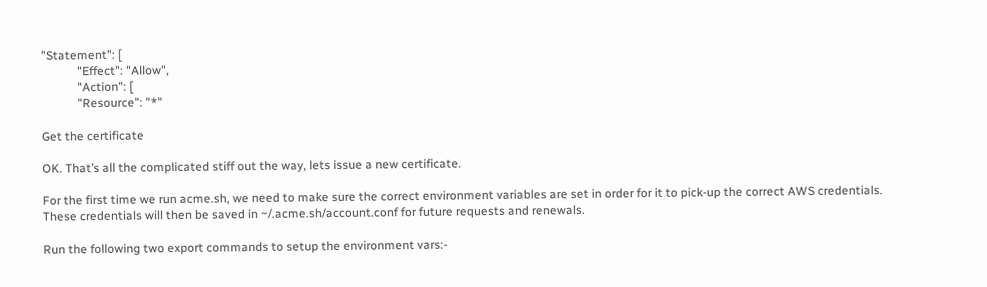"Statement": [
            "Effect": "Allow",
            "Action": [
            "Resource": "*"

Get the certificate

OK. That’s all the complicated stiff out the way, lets issue a new certificate.

For the first time we run acme.sh, we need to make sure the correct environment variables are set in order for it to pick-up the correct AWS credentials. These credentials will then be saved in ~/.acme.sh/account.conf for future requests and renewals.

Run the following two export commands to setup the environment vars:-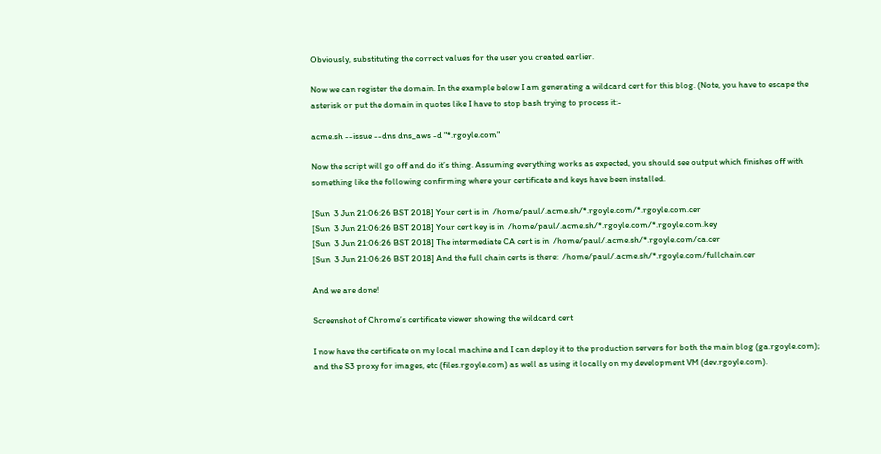Obviously, substituting the correct values for the user you created earlier.

Now we can register the domain. In the example below I am generating a wildcard cert for this blog. (Note, you have to escape the asterisk or put the domain in quotes like I have to stop bash trying to process it:-

acme.sh --issue --dns dns_aws -d "*.rgoyle.com"

Now the script will go off and do it’s thing. Assuming everything works as expected, you should see output which finishes off with something like the following confirming where your certificate and keys have been installed.

[Sun  3 Jun 21:06:26 BST 2018] Your cert is in  /home/paul/.acme.sh/*.rgoyle.com/*.rgoyle.com.cer
[Sun  3 Jun 21:06:26 BST 2018] Your cert key is in  /home/paul/.acme.sh/*.rgoyle.com/*.rgoyle.com.key
[Sun  3 Jun 21:06:26 BST 2018] The intermediate CA cert is in  /home/paul/.acme.sh/*.rgoyle.com/ca.cer
[Sun  3 Jun 21:06:26 BST 2018] And the full chain certs is there:  /home/paul/.acme.sh/*.rgoyle.com/fullchain.cer

And we are done!

Screenshot of Chrome’s certificate viewer showing the wildcard cert

I now have the certificate on my local machine and I can deploy it to the production servers for both the main blog (ga.rgoyle.com); and the S3 proxy for images, etc (files.rgoyle.com) as well as using it locally on my development VM (dev.rgoyle.com).